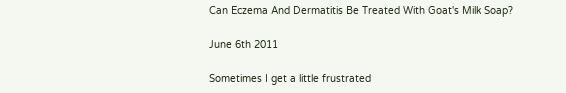Can Eczema And Dermatitis Be Treated With Goat's Milk Soap?

June 6th 2011

Sometimes I get a little frustrated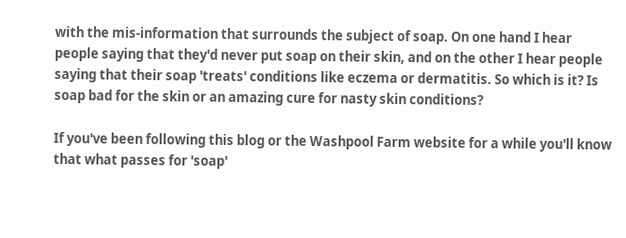with the mis-information that surrounds the subject of soap. On one hand I hear people saying that they'd never put soap on their skin, and on the other I hear people saying that their soap 'treats' conditions like eczema or dermatitis. So which is it? Is soap bad for the skin or an amazing cure for nasty skin conditions?

If you've been following this blog or the Washpool Farm website for a while you'll know that what passes for 'soap'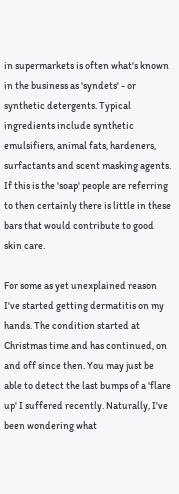in supermarkets is often what's known in the business as 'syndets' - or synthetic detergents. Typical ingredients include synthetic emulsifiers, animal fats, hardeners, surfactants and scent masking agents. If this is the 'soap' people are referring to then certainly there is little in these bars that would contribute to good skin care.

For some as yet unexplained reason I've started getting dermatitis on my hands. The condition started at Christmas time and has continued, on and off since then. You may just be able to detect the last bumps of a 'flare up' I suffered recently. Naturally, I've been wondering what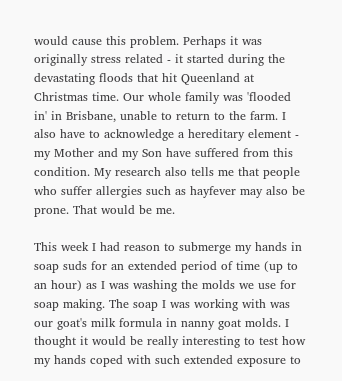would cause this problem. Perhaps it was originally stress related - it started during the devastating floods that hit Queenland at Christmas time. Our whole family was 'flooded in' in Brisbane, unable to return to the farm. I also have to acknowledge a hereditary element - my Mother and my Son have suffered from this condition. My research also tells me that people who suffer allergies such as hayfever may also be prone. That would be me.

This week I had reason to submerge my hands in soap suds for an extended period of time (up to an hour) as I was washing the molds we use for soap making. The soap I was working with was our goat's milk formula in nanny goat molds. I thought it would be really interesting to test how my hands coped with such extended exposure to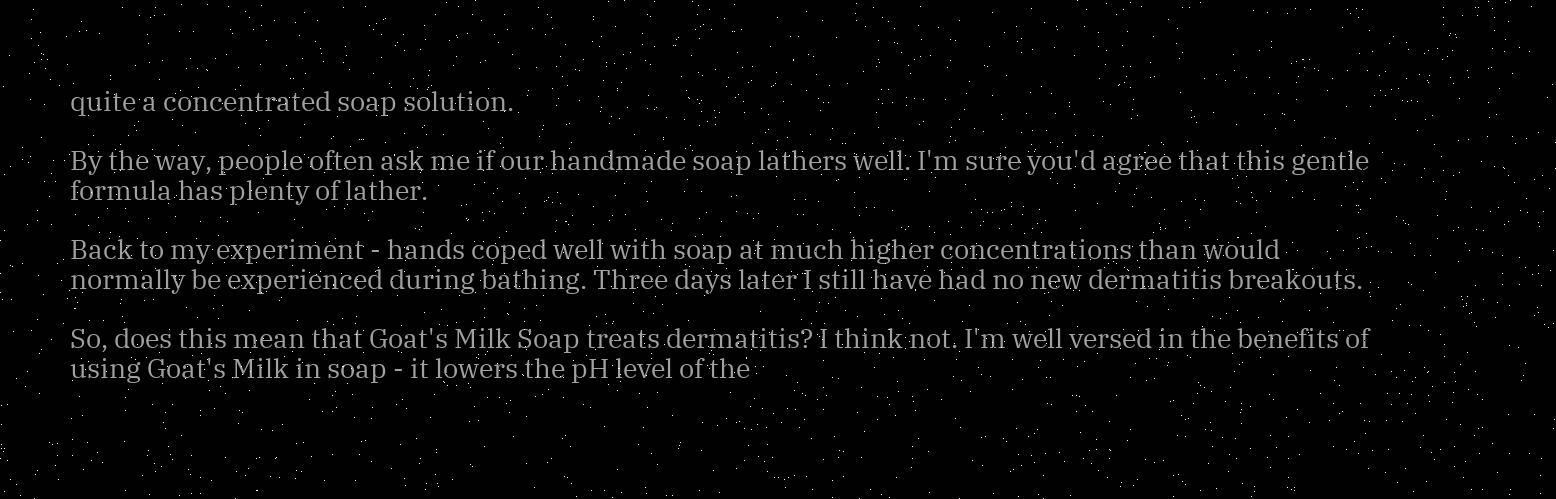quite a concentrated soap solution.

By the way, people often ask me if our handmade soap lathers well. I'm sure you'd agree that this gentle formula has plenty of lather.

Back to my experiment - hands coped well with soap at much higher concentrations than would normally be experienced during bathing. Three days later I still have had no new dermatitis breakouts.

So, does this mean that Goat's Milk Soap treats dermatitis? I think not. I'm well versed in the benefits of using Goat's Milk in soap - it lowers the pH level of the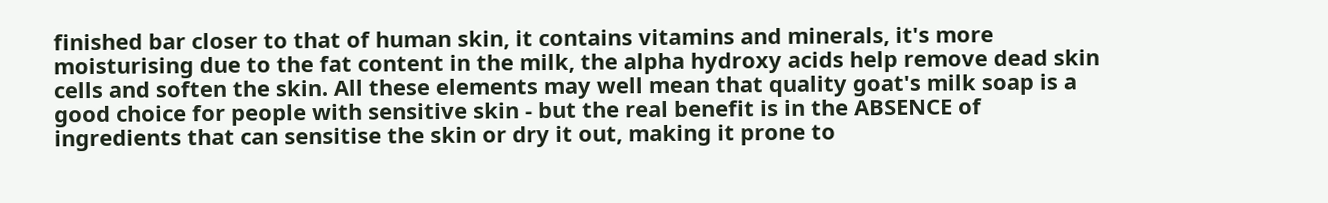finished bar closer to that of human skin, it contains vitamins and minerals, it's more moisturising due to the fat content in the milk, the alpha hydroxy acids help remove dead skin cells and soften the skin. All these elements may well mean that quality goat's milk soap is a good choice for people with sensitive skin - but the real benefit is in the ABSENCE of ingredients that can sensitise the skin or dry it out, making it prone to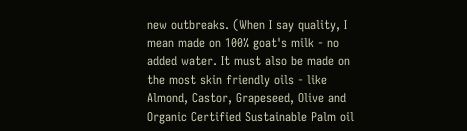new outbreaks. (When I say quality, I mean made on 100% goat's milk - no added water. It must also be made on the most skin friendly oils - like Almond, Castor, Grapeseed, Olive and Organic Certified Sustainable Palm oil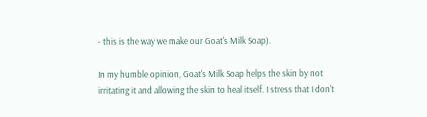- this is the way we make our Goat's Milk Soap).

In my humble opinion, Goat's Milk Soap helps the skin by not irritating it and allowing the skin to heal itself. I stress that I don't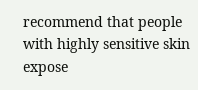recommend that people with highly sensitive skin expose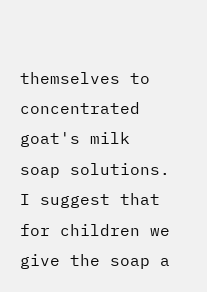themselves to concentrated goat's milk soap solutions. I suggest that for children we give the soap a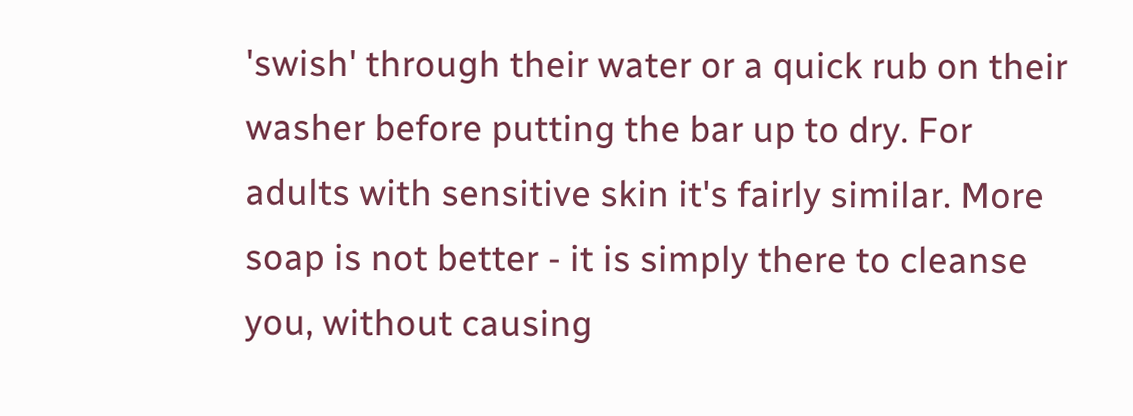'swish' through their water or a quick rub on their washer before putting the bar up to dry. For adults with sensitive skin it's fairly similar. More soap is not better - it is simply there to cleanse you, without causing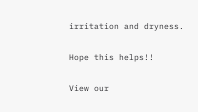irritation and dryness.

Hope this helps!!

View our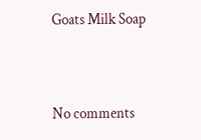Goats Milk Soap


No comments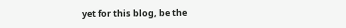yet for this blog, be the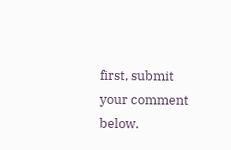first, submit your comment below.